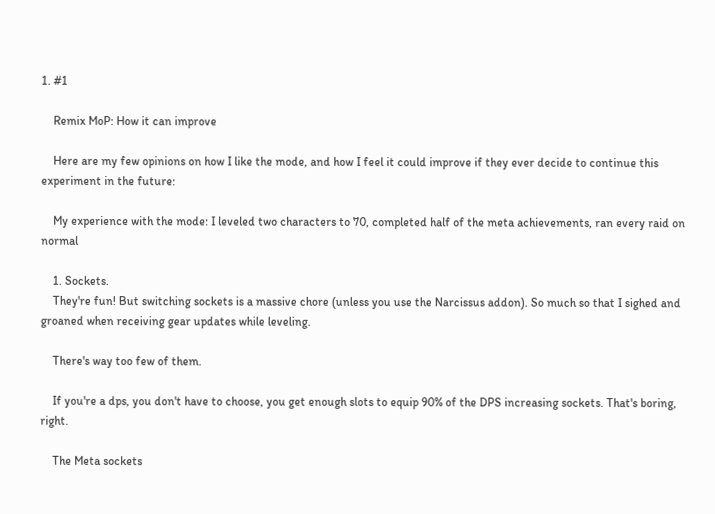1. #1

    Remix MoP: How it can improve

    Here are my few opinions on how I like the mode, and how I feel it could improve if they ever decide to continue this experiment in the future:

    My experience with the mode: I leveled two characters to 70, completed half of the meta achievements, ran every raid on normal

    1. Sockets.
    They're fun! But switching sockets is a massive chore (unless you use the Narcissus addon). So much so that I sighed and groaned when receiving gear updates while leveling.

    There's way too few of them.

    If you're a dps, you don't have to choose, you get enough slots to equip 90% of the DPS increasing sockets. That's boring, right.

    The Meta sockets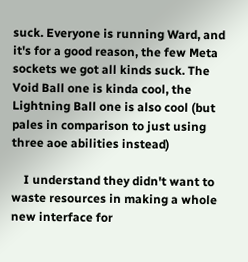suck. Everyone is running Ward, and it's for a good reason, the few Meta sockets we got all kinds suck. The Void Ball one is kinda cool, the Lightning Ball one is also cool (but pales in comparison to just using three aoe abilities instead)

    I understand they didn't want to waste resources in making a whole new interface for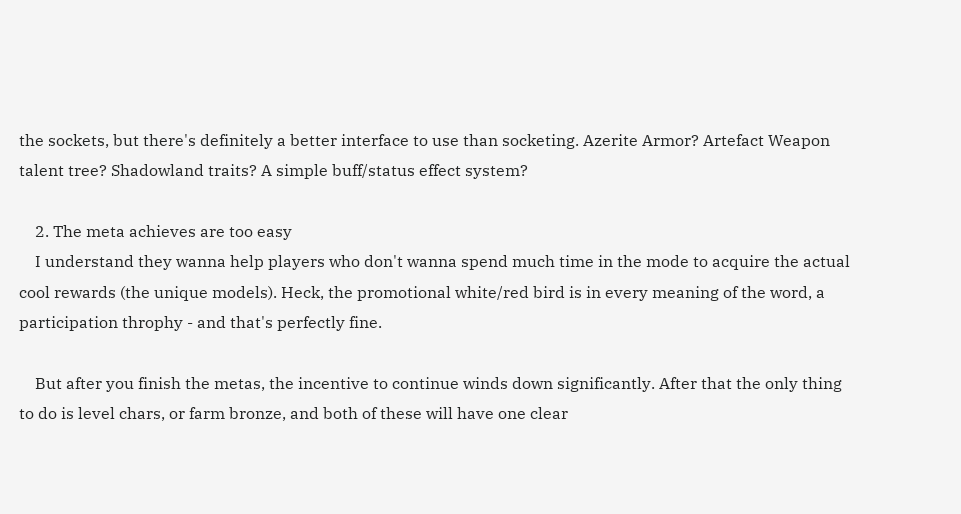the sockets, but there's definitely a better interface to use than socketing. Azerite Armor? Artefact Weapon talent tree? Shadowland traits? A simple buff/status effect system?

    2. The meta achieves are too easy
    I understand they wanna help players who don't wanna spend much time in the mode to acquire the actual cool rewards (the unique models). Heck, the promotional white/red bird is in every meaning of the word, a participation throphy - and that's perfectly fine.

    But after you finish the metas, the incentive to continue winds down significantly. After that the only thing to do is level chars, or farm bronze, and both of these will have one clear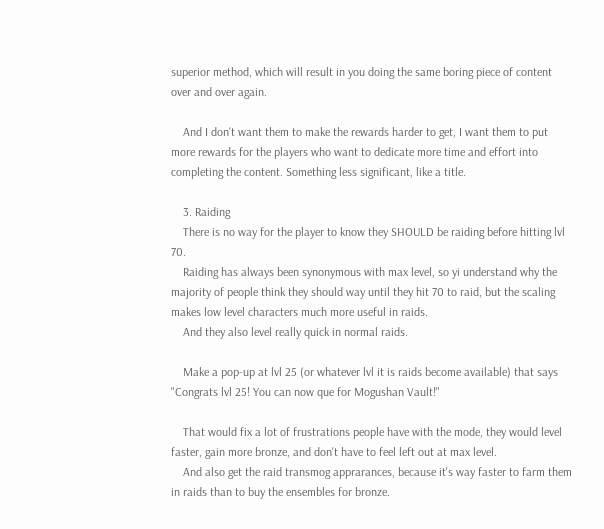superior method, which will result in you doing the same boring piece of content over and over again.

    And I don't want them to make the rewards harder to get, I want them to put more rewards for the players who want to dedicate more time and effort into completing the content. Something less significant, like a title.

    3. Raiding
    There is no way for the player to know they SHOULD be raiding before hitting lvl 70.
    Raiding has always been synonymous with max level, so yi understand why the majority of people think they should way until they hit 70 to raid, but the scaling makes low level characters much more useful in raids.
    And they also level really quick in normal raids.

    Make a pop-up at lvl 25 (or whatever lvl it is raids become available) that says "Congrats lvl 25! You can now que for Mogushan Vault!"

    That would fix a lot of frustrations people have with the mode, they would level faster, gain more bronze, and don't have to feel left out at max level.
    And also get the raid transmog apprarances, because it's way faster to farm them in raids than to buy the ensembles for bronze.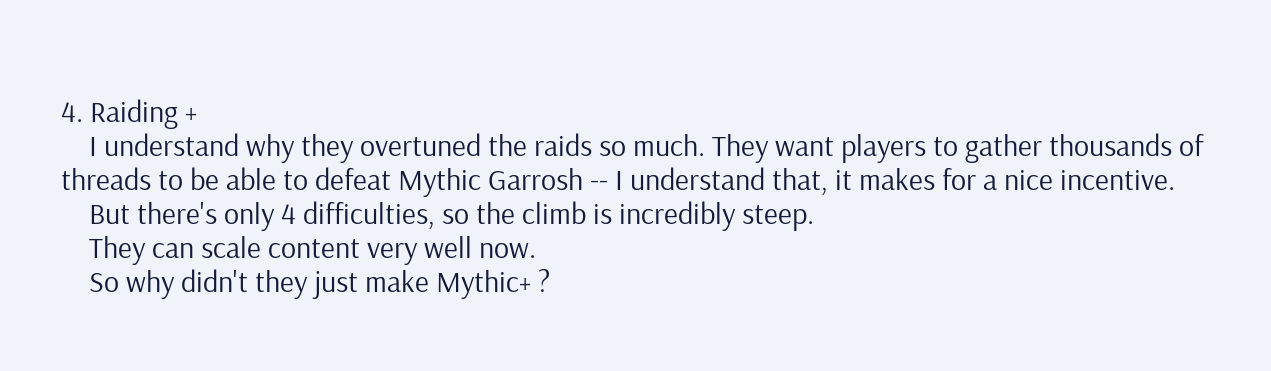4. Raiding +
    I understand why they overtuned the raids so much. They want players to gather thousands of threads to be able to defeat Mythic Garrosh -- I understand that, it makes for a nice incentive.
    But there's only 4 difficulties, so the climb is incredibly steep.
    They can scale content very well now.
    So why didn't they just make Mythic+ ?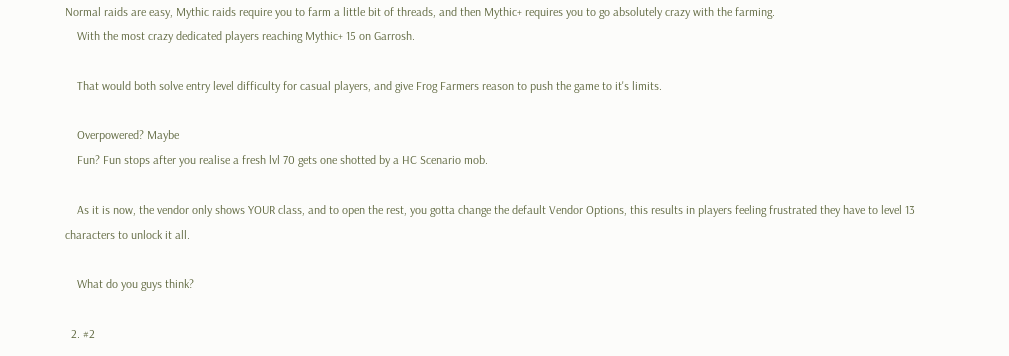Normal raids are easy, Mythic raids require you to farm a little bit of threads, and then Mythic+ requires you to go absolutely crazy with the farming.
    With the most crazy dedicated players reaching Mythic+ 15 on Garrosh.

    That would both solve entry level difficulty for casual players, and give Frog Farmers reason to push the game to it's limits.

    Overpowered? Maybe
    Fun? Fun stops after you realise a fresh lvl 70 gets one shotted by a HC Scenario mob.

    As it is now, the vendor only shows YOUR class, and to open the rest, you gotta change the default Vendor Options, this results in players feeling frustrated they have to level 13 characters to unlock it all.

    What do you guys think?

  2. #2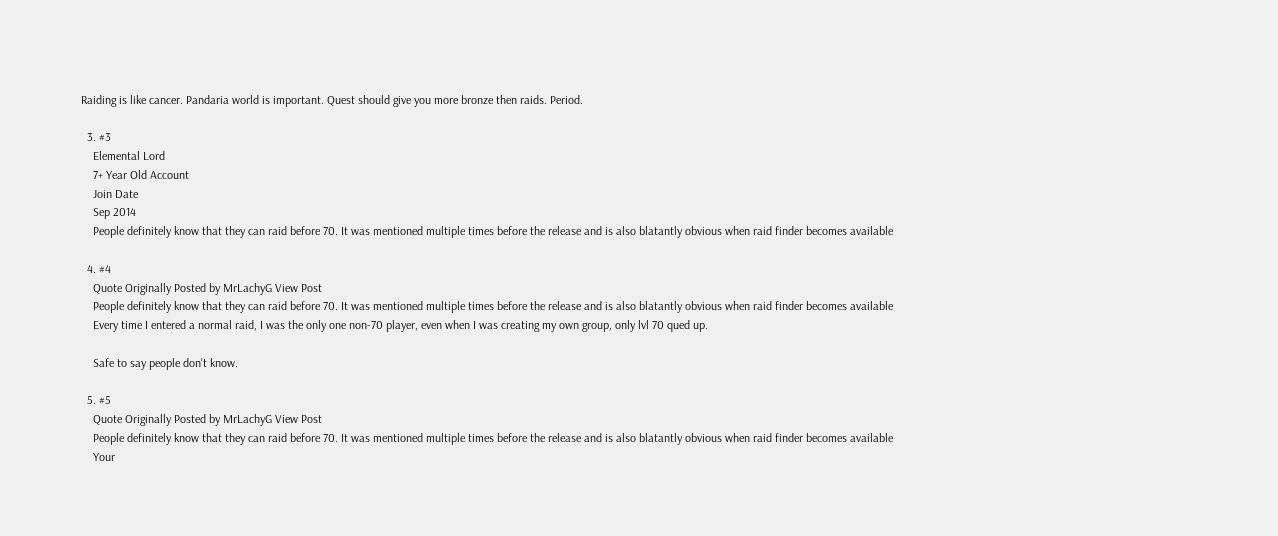Raiding is like cancer. Pandaria world is important. Quest should give you more bronze then raids. Period.

  3. #3
    Elemental Lord
    7+ Year Old Account
    Join Date
    Sep 2014
    People definitely know that they can raid before 70. It was mentioned multiple times before the release and is also blatantly obvious when raid finder becomes available

  4. #4
    Quote Originally Posted by MrLachyG View Post
    People definitely know that they can raid before 70. It was mentioned multiple times before the release and is also blatantly obvious when raid finder becomes available
    Every time I entered a normal raid, I was the only one non-70 player, even when I was creating my own group, only lvl 70 qued up.

    Safe to say people don't know.

  5. #5
    Quote Originally Posted by MrLachyG View Post
    People definitely know that they can raid before 70. It was mentioned multiple times before the release and is also blatantly obvious when raid finder becomes available
    Your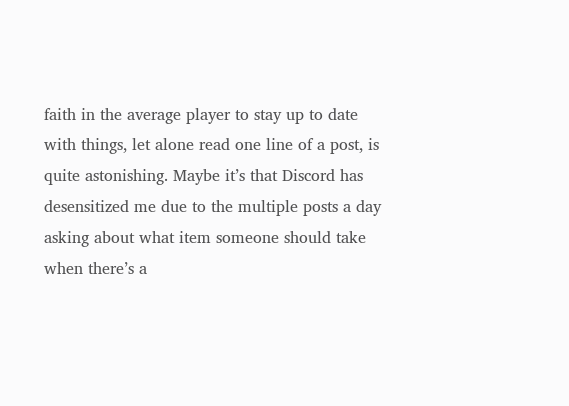faith in the average player to stay up to date with things, let alone read one line of a post, is quite astonishing. Maybe it’s that Discord has desensitized me due to the multiple posts a day asking about what item someone should take when there’s a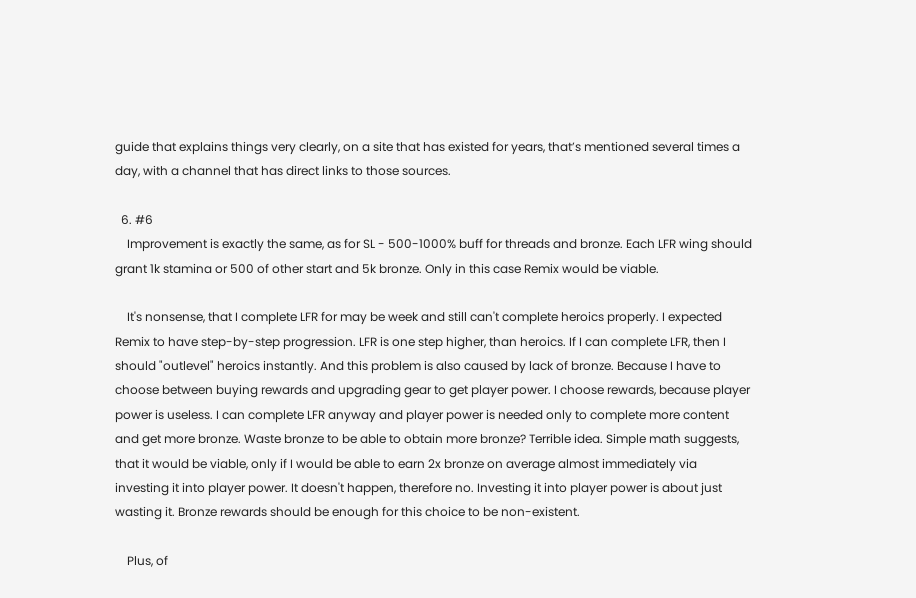guide that explains things very clearly, on a site that has existed for years, that’s mentioned several times a day, with a channel that has direct links to those sources.

  6. #6
    Improvement is exactly the same, as for SL - 500-1000% buff for threads and bronze. Each LFR wing should grant 1k stamina or 500 of other start and 5k bronze. Only in this case Remix would be viable.

    It's nonsense, that I complete LFR for may be week and still can't complete heroics properly. I expected Remix to have step-by-step progression. LFR is one step higher, than heroics. If I can complete LFR, then I should "outlevel" heroics instantly. And this problem is also caused by lack of bronze. Because I have to choose between buying rewards and upgrading gear to get player power. I choose rewards, because player power is useless. I can complete LFR anyway and player power is needed only to complete more content and get more bronze. Waste bronze to be able to obtain more bronze? Terrible idea. Simple math suggests, that it would be viable, only if I would be able to earn 2x bronze on average almost immediately via investing it into player power. It doesn't happen, therefore no. Investing it into player power is about just wasting it. Bronze rewards should be enough for this choice to be non-existent.

    Plus, of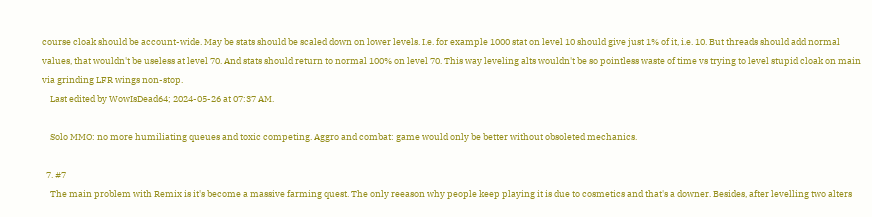course cloak should be account-wide. May be stats should be scaled down on lower levels. I.e. for example 1000 stat on level 10 should give just 1% of it, i.e. 10. But threads should add normal values, that wouldn't be useless at level 70. And stats should return to normal 100% on level 70. This way leveling alts wouldn't be so pointless waste of time vs trying to level stupid cloak on main via grinding LFR wings non-stop.
    Last edited by WowIsDead64; 2024-05-26 at 07:37 AM.

    Solo MMO: no more humiliating queues and toxic competing. Aggro and combat: game would only be better without obsoleted mechanics.

  7. #7
    The main problem with Remix is it's become a massive farming quest. The only reeason why people keep playing it is due to cosmetics and that's a downer. Besides, after levelling two alters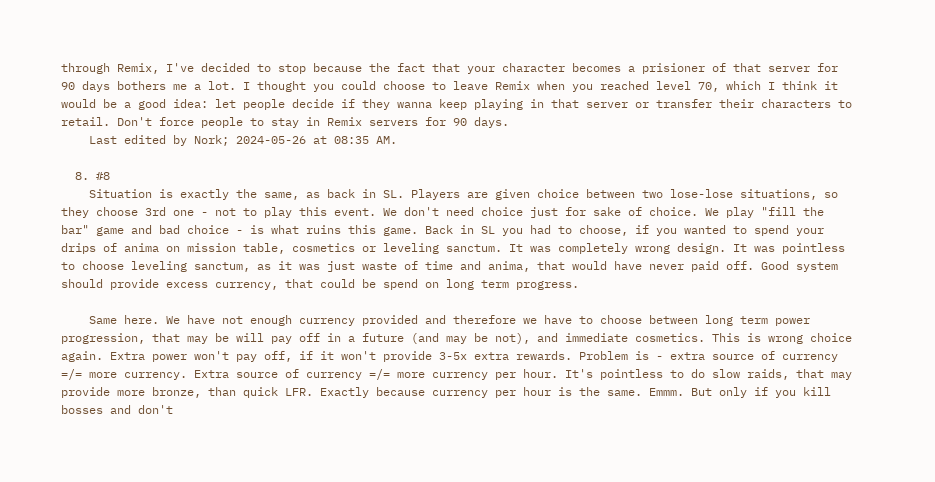through Remix, I've decided to stop because the fact that your character becomes a prisioner of that server for 90 days bothers me a lot. I thought you could choose to leave Remix when you reached level 70, which I think it would be a good idea: let people decide if they wanna keep playing in that server or transfer their characters to retail. Don't force people to stay in Remix servers for 90 days.
    Last edited by Nork; 2024-05-26 at 08:35 AM.

  8. #8
    Situation is exactly the same, as back in SL. Players are given choice between two lose-lose situations, so they choose 3rd one - not to play this event. We don't need choice just for sake of choice. We play "fill the bar" game and bad choice - is what ruins this game. Back in SL you had to choose, if you wanted to spend your drips of anima on mission table, cosmetics or leveling sanctum. It was completely wrong design. It was pointless to choose leveling sanctum, as it was just waste of time and anima, that would have never paid off. Good system should provide excess currency, that could be spend on long term progress.

    Same here. We have not enough currency provided and therefore we have to choose between long term power progression, that may be will pay off in a future (and may be not), and immediate cosmetics. This is wrong choice again. Extra power won't pay off, if it won't provide 3-5x extra rewards. Problem is - extra source of currency =/= more currency. Extra source of currency =/= more currency per hour. It's pointless to do slow raids, that may provide more bronze, than quick LFR. Exactly because currency per hour is the same. Emmm. But only if you kill bosses and don't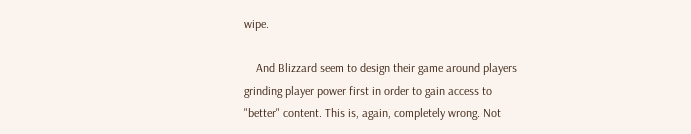wipe.

    And Blizzard seem to design their game around players grinding player power first in order to gain access to "better" content. This is, again, completely wrong. Not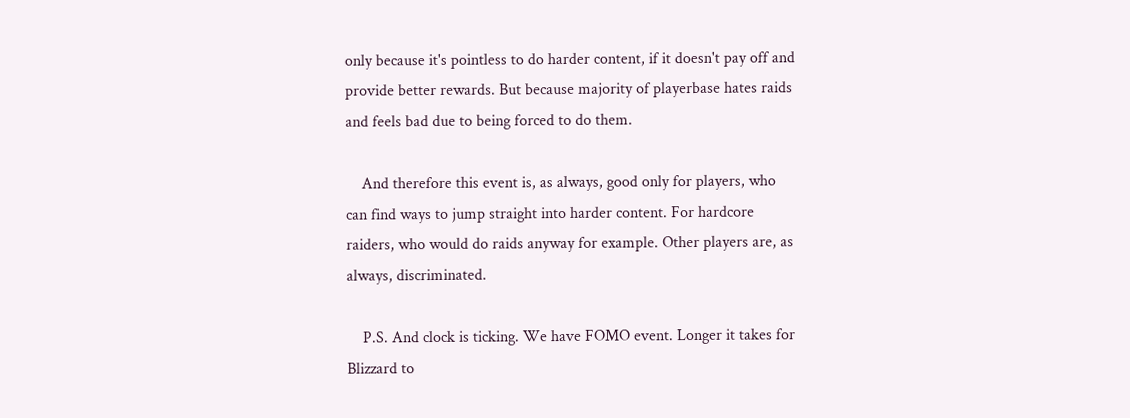only because it's pointless to do harder content, if it doesn't pay off and provide better rewards. But because majority of playerbase hates raids and feels bad due to being forced to do them.

    And therefore this event is, as always, good only for players, who can find ways to jump straight into harder content. For hardcore raiders, who would do raids anyway for example. Other players are, as always, discriminated.

    P.S. And clock is ticking. We have FOMO event. Longer it takes for Blizzard to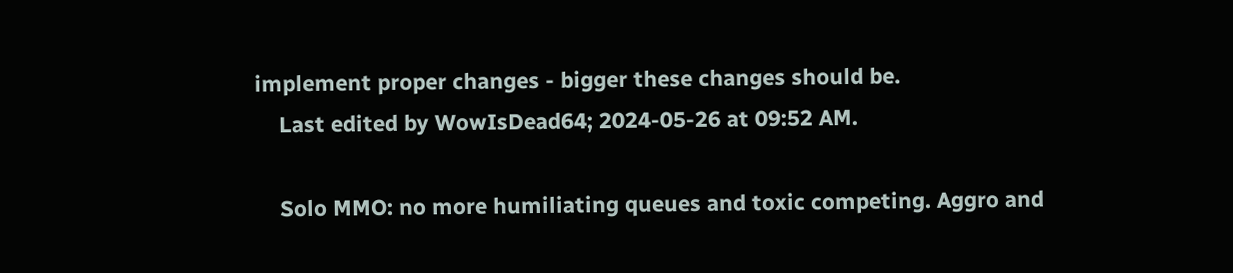implement proper changes - bigger these changes should be.
    Last edited by WowIsDead64; 2024-05-26 at 09:52 AM.

    Solo MMO: no more humiliating queues and toxic competing. Aggro and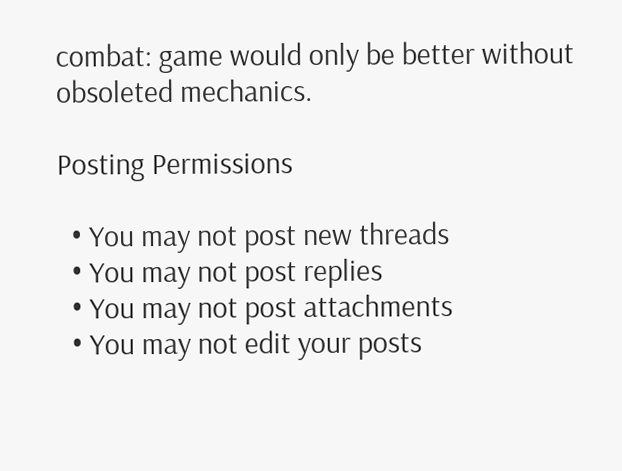combat: game would only be better without obsoleted mechanics.

Posting Permissions

  • You may not post new threads
  • You may not post replies
  • You may not post attachments
  • You may not edit your posts